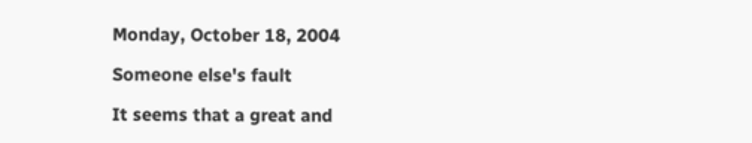Monday, October 18, 2004

Someone else's fault

It seems that a great and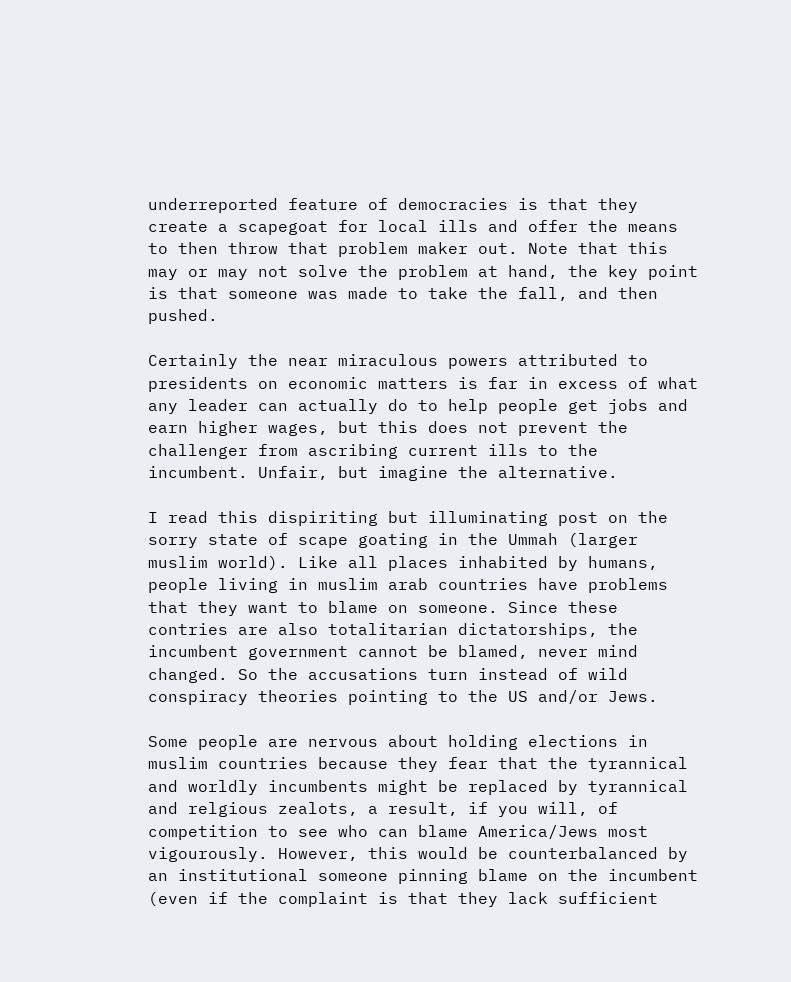underreported feature of democracies is that they create a scapegoat for local ills and offer the means to then throw that problem maker out. Note that this may or may not solve the problem at hand, the key point is that someone was made to take the fall, and then pushed.

Certainly the near miraculous powers attributed to presidents on economic matters is far in excess of what any leader can actually do to help people get jobs and earn higher wages, but this does not prevent the challenger from ascribing current ills to the incumbent. Unfair, but imagine the alternative.

I read this dispiriting but illuminating post on the sorry state of scape goating in the Ummah (larger muslim world). Like all places inhabited by humans, people living in muslim arab countries have problems that they want to blame on someone. Since these contries are also totalitarian dictatorships, the incumbent government cannot be blamed, never mind changed. So the accusations turn instead of wild conspiracy theories pointing to the US and/or Jews.

Some people are nervous about holding elections in muslim countries because they fear that the tyrannical and worldly incumbents might be replaced by tyrannical and relgious zealots, a result, if you will, of competition to see who can blame America/Jews most vigourously. However, this would be counterbalanced by an institutional someone pinning blame on the incumbent (even if the complaint is that they lack sufficient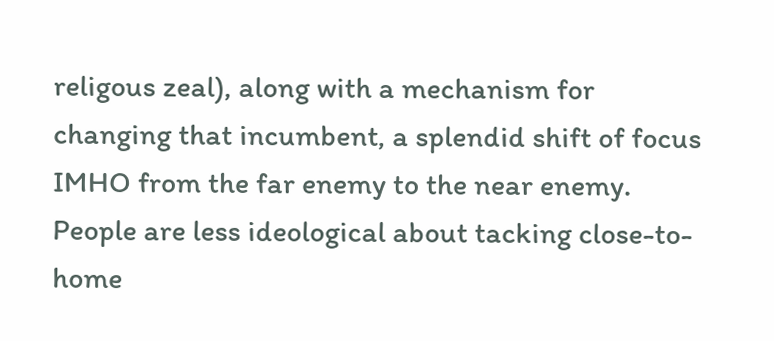religous zeal), along with a mechanism for changing that incumbent, a splendid shift of focus IMHO from the far enemy to the near enemy. People are less ideological about tacking close-to-home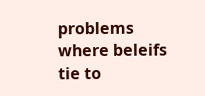problems where beleifs tie to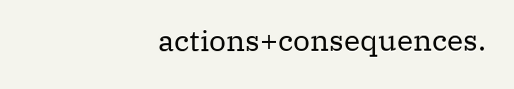actions+consequences.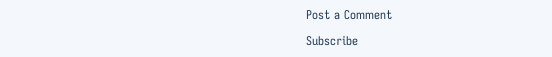Post a Comment

Subscribe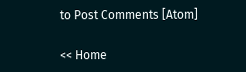to Post Comments [Atom]

<< Home